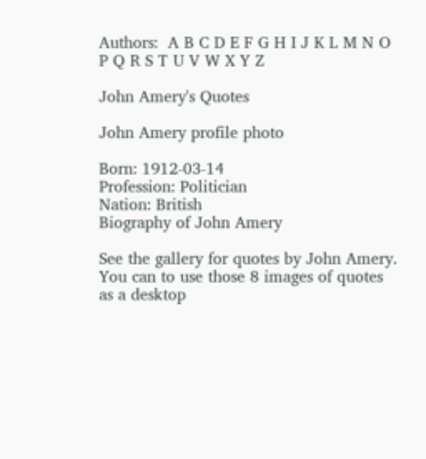Authors:  A B C D E F G H I J K L M N O P Q R S T U V W X Y Z

John Amery's Quotes

John Amery profile photo

Born: 1912-03-14
Profession: Politician
Nation: British
Biography of John Amery

See the gallery for quotes by John Amery. You can to use those 8 images of quotes as a desktop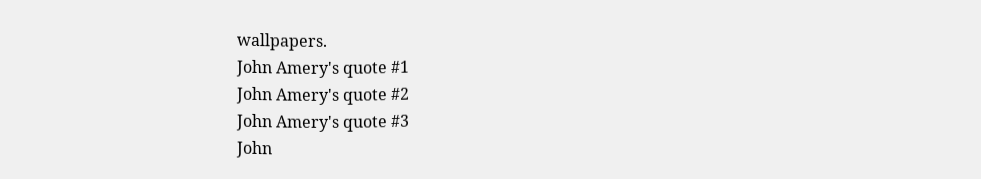wallpapers.
John Amery's quote #1
John Amery's quote #2
John Amery's quote #3
John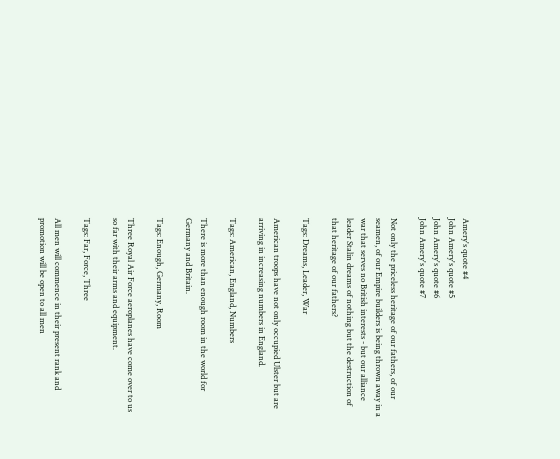Amery's quote #4
John Amery's quote #5
John Amery's quote #6
John Amery's quote #7

Not only the priceless heritage of our fathers, of our seamen, of our Empire builders is being thrown away in a war that serves no British interests - but our alliance leader Stalin dreams of nothing but the destruction of that heritage of our fathers?

Tags: Dreams, Leader, War

American troops have not only occupied Ulster but are arriving in increasing numbers in England.

Tags: American, England, Numbers

There is more than enough room in the world for Germany and Britain.

Tags: Enough, Germany, Room

Three Royal Air Force aeroplanes have come over to us so far with their arms and equipment.

Tags: Far, Force, Three

All men will commence in their present rank and promotion will be open to all men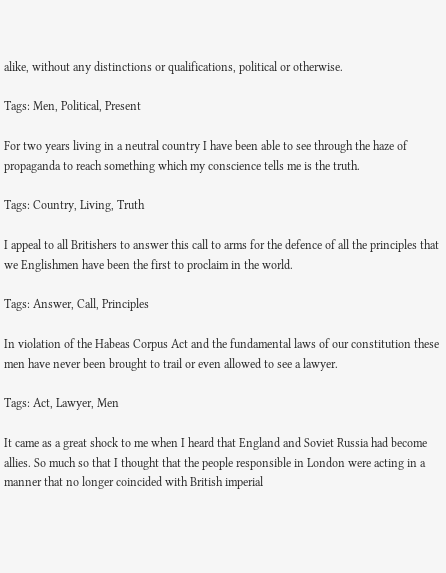alike, without any distinctions or qualifications, political or otherwise.

Tags: Men, Political, Present

For two years living in a neutral country I have been able to see through the haze of propaganda to reach something which my conscience tells me is the truth.

Tags: Country, Living, Truth

I appeal to all Britishers to answer this call to arms for the defence of all the principles that we Englishmen have been the first to proclaim in the world.

Tags: Answer, Call, Principles

In violation of the Habeas Corpus Act and the fundamental laws of our constitution these men have never been brought to trail or even allowed to see a lawyer.

Tags: Act, Lawyer, Men

It came as a great shock to me when I heard that England and Soviet Russia had become allies. So much so that I thought that the people responsible in London were acting in a manner that no longer coincided with British imperial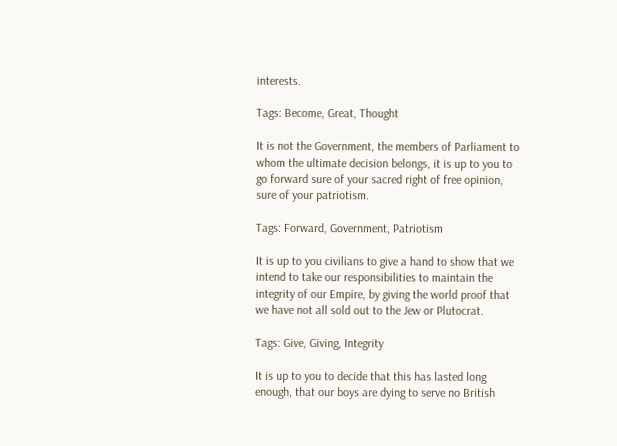interests.

Tags: Become, Great, Thought

It is not the Government, the members of Parliament to whom the ultimate decision belongs, it is up to you to go forward sure of your sacred right of free opinion, sure of your patriotism.

Tags: Forward, Government, Patriotism

It is up to you civilians to give a hand to show that we intend to take our responsibilities to maintain the integrity of our Empire, by giving the world proof that we have not all sold out to the Jew or Plutocrat.

Tags: Give, Giving, Integrity

It is up to you to decide that this has lasted long enough, that our boys are dying to serve no British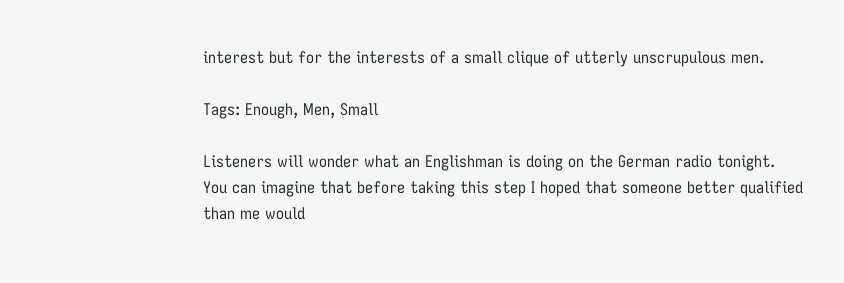interest but for the interests of a small clique of utterly unscrupulous men.

Tags: Enough, Men, Small

Listeners will wonder what an Englishman is doing on the German radio tonight. You can imagine that before taking this step I hoped that someone better qualified than me would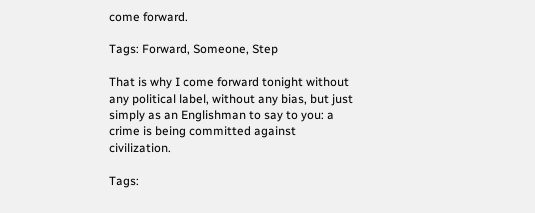come forward.

Tags: Forward, Someone, Step

That is why I come forward tonight without any political label, without any bias, but just simply as an Englishman to say to you: a crime is being committed against civilization.

Tags: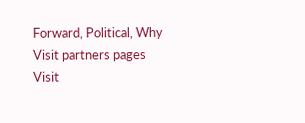Forward, Political, Why
Visit partners pages
Visit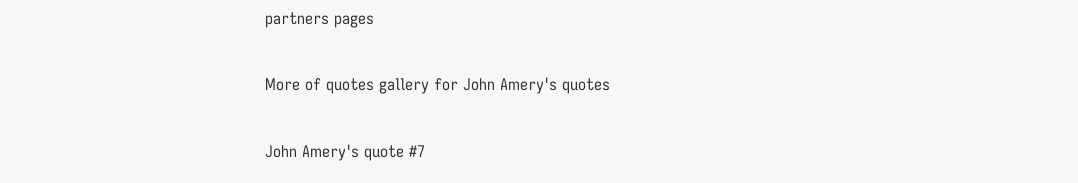partners pages

More of quotes gallery for John Amery's quotes

John Amery's quote #7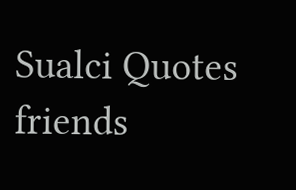Sualci Quotes friends